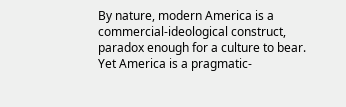By nature, modern America is a commercial-ideological construct, paradox enough for a culture to bear. Yet America is a pragmatic-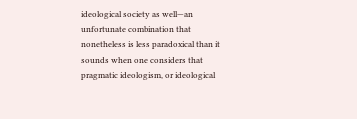ideological society as well—an unfortunate combination that nonetheless is less paradoxical than it sounds when one considers that pragmatic ideologism, or ideological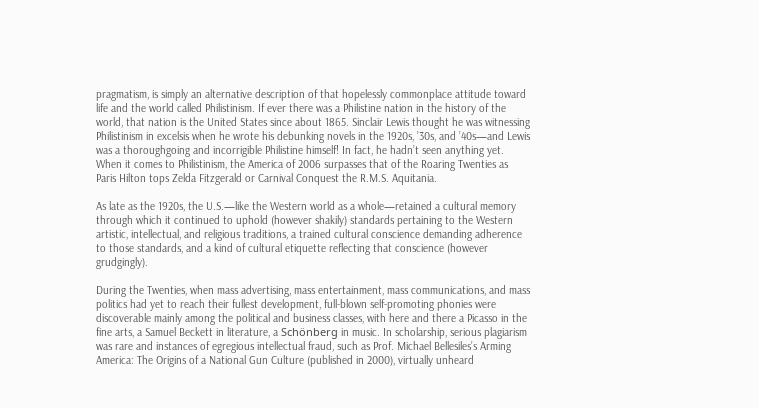pragmatism, is simply an alternative description of that hopelessly commonplace attitude toward life and the world called Philistinism. If ever there was a Philistine nation in the history of the world, that nation is the United States since about 1865. Sinclair Lewis thought he was witnessing Philistinism in excelsis when he wrote his debunking novels in the 1920s, ’30s, and ’40s—and Lewis was a thoroughgoing and incorrigible Philistine himself! In fact, he hadn’t seen anything yet. When it comes to Philistinism, the America of 2006 surpasses that of the Roaring Twenties as Paris Hilton tops Zelda Fitzgerald or Carnival Conquest the R.M.S. Aquitania.

As late as the 1920s, the U.S.—like the Western world as a whole—retained a cultural memory through which it continued to uphold (however shakily) standards pertaining to the Western artistic, intellectual, and religious traditions, a trained cultural conscience demanding adherence to those standards, and a kind of cultural etiquette reflecting that conscience (however grudgingly).

During the Twenties, when mass advertising, mass entertainment, mass communications, and mass politics had yet to reach their fullest development, full-blown self-promoting phonies were discoverable mainly among the political and business classes, with here and there a Picasso in the fine arts, a Samuel Beckett in literature, a Schönberg in music. In scholarship, serious plagiarism was rare and instances of egregious intellectual fraud, such as Prof. Michael Bellesiles’s Arming America: The Origins of a National Gun Culture (published in 2000), virtually unheard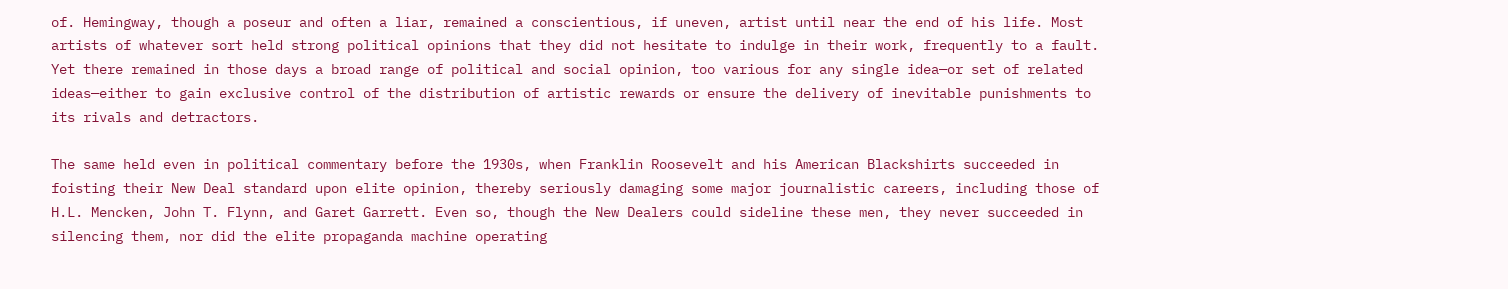of. Hemingway, though a poseur and often a liar, remained a conscientious, if uneven, artist until near the end of his life. Most artists of whatever sort held strong political opinions that they did not hesitate to indulge in their work, frequently to a fault. Yet there remained in those days a broad range of political and social opinion, too various for any single idea—or set of related ideas—either to gain exclusive control of the distribution of artistic rewards or ensure the delivery of inevitable punishments to its rivals and detractors.

The same held even in political commentary before the 1930s, when Franklin Roosevelt and his American Blackshirts succeeded in foisting their New Deal standard upon elite opinion, thereby seriously damaging some major journalistic careers, including those of H.L. Mencken, John T. Flynn, and Garet Garrett. Even so, though the New Dealers could sideline these men, they never succeeded in silencing them, nor did the elite propaganda machine operating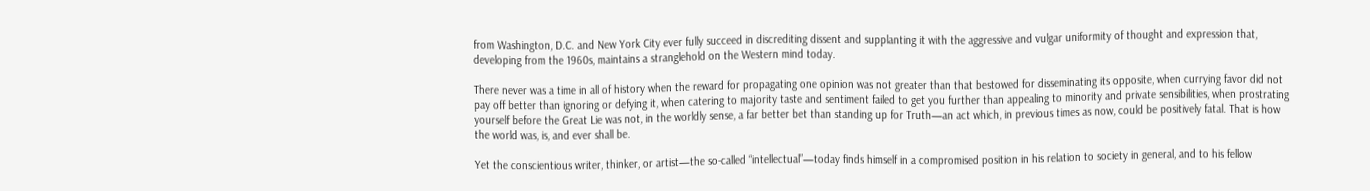from Washington, D.C. and New York City ever fully succeed in discrediting dissent and supplanting it with the aggressive and vulgar uniformity of thought and expression that, developing from the 1960s, maintains a stranglehold on the Western mind today.

There never was a time in all of history when the reward for propagating one opinion was not greater than that bestowed for disseminating its opposite, when currying favor did not pay off better than ignoring or defying it, when catering to majority taste and sentiment failed to get you further than appealing to minority and private sensibilities, when prostrating yourself before the Great Lie was not, in the worldly sense, a far better bet than standing up for Truth—an act which, in previous times as now, could be positively fatal. That is how the world was, is, and ever shall be.

Yet the conscientious writer, thinker, or artist—the so-called “intellectual”—today finds himself in a compromised position in his relation to society in general, and to his fellow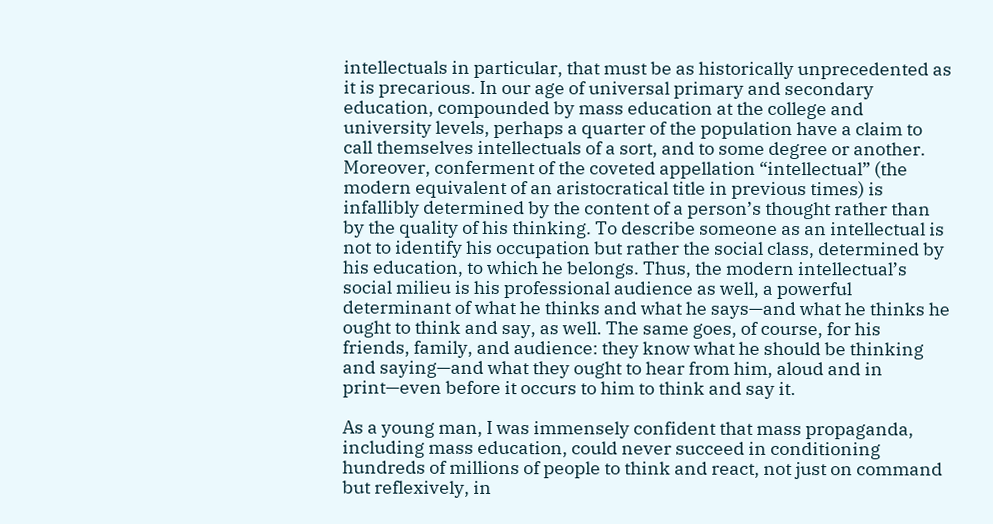intellectuals in particular, that must be as historically unprecedented as it is precarious. In our age of universal primary and secondary education, compounded by mass education at the college and university levels, perhaps a quarter of the population have a claim to call themselves intellectuals of a sort, and to some degree or another. Moreover, conferment of the coveted appellation “intellectual” (the modern equivalent of an aristocratical title in previous times) is infallibly determined by the content of a person’s thought rather than by the quality of his thinking. To describe someone as an intellectual is not to identify his occupation but rather the social class, determined by his education, to which he belongs. Thus, the modern intellectual’s social milieu is his professional audience as well, a powerful determinant of what he thinks and what he says—and what he thinks he ought to think and say, as well. The same goes, of course, for his friends, family, and audience: they know what he should be thinking and saying—and what they ought to hear from him, aloud and in print—even before it occurs to him to think and say it.

As a young man, I was immensely confident that mass propaganda, including mass education, could never succeed in conditioning hundreds of millions of people to think and react, not just on command but reflexively, in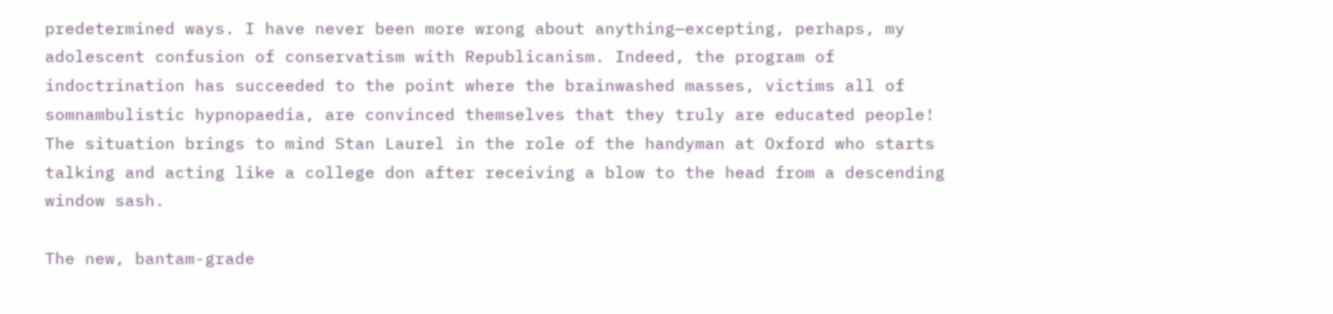predetermined ways. I have never been more wrong about anything—excepting, perhaps, my adolescent confusion of conservatism with Republicanism. Indeed, the program of indoctrination has succeeded to the point where the brainwashed masses, victims all of somnambulistic hypnopaedia, are convinced themselves that they truly are educated people! The situation brings to mind Stan Laurel in the role of the handyman at Oxford who starts talking and acting like a college don after receiving a blow to the head from a descending window sash.

The new, bantam-grade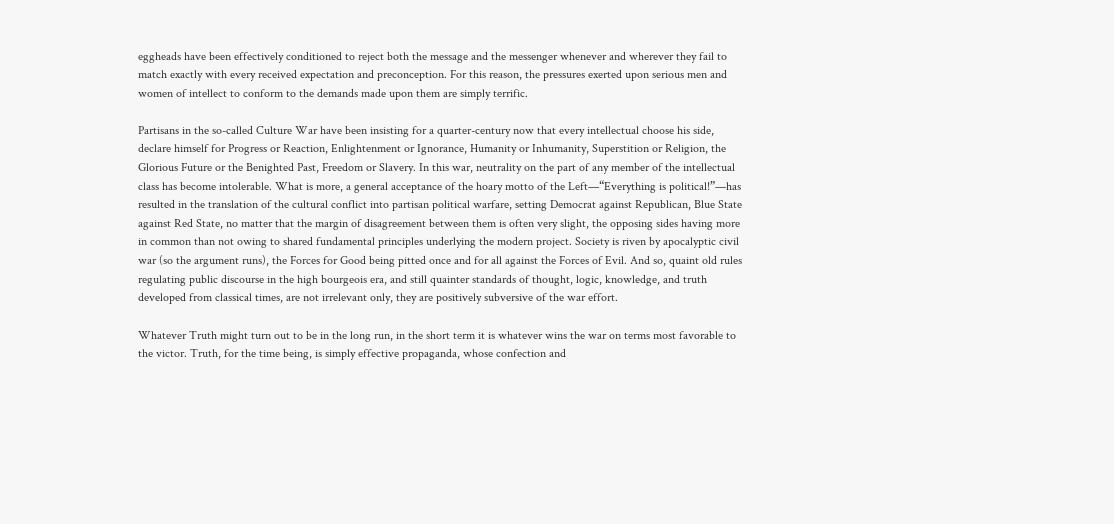eggheads have been effectively conditioned to reject both the message and the messenger whenever and wherever they fail to match exactly with every received expectation and preconception. For this reason, the pressures exerted upon serious men and women of intellect to conform to the demands made upon them are simply terrific.

Partisans in the so-called Culture War have been insisting for a quarter-century now that every intellectual choose his side, declare himself for Progress or Reaction, Enlightenment or Ignorance, Humanity or Inhumanity, Superstition or Religion, the Glorious Future or the Benighted Past, Freedom or Slavery. In this war, neutrality on the part of any member of the intellectual class has become intolerable. What is more, a general acceptance of the hoary motto of the Left—“Everything is political!”—has resulted in the translation of the cultural conflict into partisan political warfare, setting Democrat against Republican, Blue State against Red State, no matter that the margin of disagreement between them is often very slight, the opposing sides having more in common than not owing to shared fundamental principles underlying the modern project. Society is riven by apocalyptic civil war (so the argument runs), the Forces for Good being pitted once and for all against the Forces of Evil. And so, quaint old rules regulating public discourse in the high bourgeois era, and still quainter standards of thought, logic, knowledge, and truth developed from classical times, are not irrelevant only, they are positively subversive of the war effort.

Whatever Truth might turn out to be in the long run, in the short term it is whatever wins the war on terms most favorable to the victor. Truth, for the time being, is simply effective propaganda, whose confection and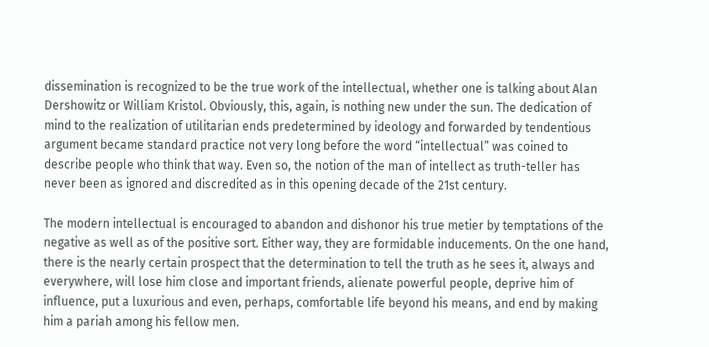dissemination is recognized to be the true work of the intellectual, whether one is talking about Alan Dershowitz or William Kristol. Obviously, this, again, is nothing new under the sun. The dedication of mind to the realization of utilitarian ends predetermined by ideology and forwarded by tendentious argument became standard practice not very long before the word “intellectual” was coined to describe people who think that way. Even so, the notion of the man of intellect as truth-teller has never been as ignored and discredited as in this opening decade of the 21st century.

The modern intellectual is encouraged to abandon and dishonor his true metier by temptations of the negative as well as of the positive sort. Either way, they are formidable inducements. On the one hand, there is the nearly certain prospect that the determination to tell the truth as he sees it, always and everywhere, will lose him close and important friends, alienate powerful people, deprive him of influence, put a luxurious and even, perhaps, comfortable life beyond his means, and end by making him a pariah among his fellow men.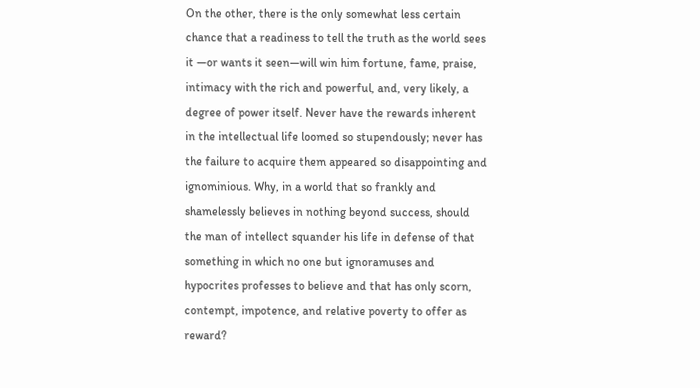On the other, there is the only somewhat less certain chance that a readiness to tell the truth as the world sees it —or wants it seen—will win him fortune, fame, praise, intimacy with the rich and powerful, and, very likely, a degree of power itself. Never have the rewards inherent in the intellectual life loomed so stupendously; never has the failure to acquire them appeared so disappointing and ignominious. Why, in a world that so frankly and shamelessly believes in nothing beyond success, should the man of intellect squander his life in defense of that something in which no one but ignoramuses and hypocrites professes to believe and that has only scorn, contempt, impotence, and relative poverty to offer as reward?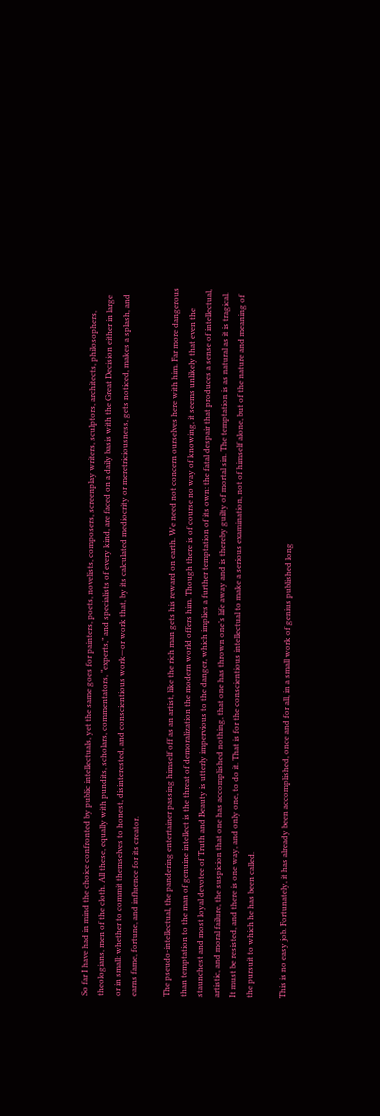So far I have had in mind the choice confronted by public intellectuals, yet the same goes for painters, poets, novelists, composers, screenplay writers, sculptors, architects, philosophers, theologians, men of the cloth. All these, equally with pundits, scholars, commentators, “experts,” and specialists of every kind, are faced on a daily basis with the Great Decision either in large or in small: whether to commit themselves to honest, disinterested, and conscientious work—or work that, by its calculated mediocrity or meretriciousness, gets noticed, makes a splash, and earns fame, fortune, and influence for its creator.

The pseudo-intellectual, the pandering entertainer passing himself off as an artist, like the rich man gets his reward on earth. We need not concern ourselves here with him. Far more dangerous than temptation to the man of genuine intellect is the threat of demoralization the modern world offers him. Though there is of course no way of knowing, it seems unlikely that even the staunchest and most loyal devotee of Truth and Beauty is utterly impervious to the danger, which implies a further temptation of its own: the fatal despair that produces a sense of intellectual, artistic, and moral failure, the suspicion that one has accomplished nothing, that one has thrown one’s life away and is thereby guilty of mortal sin. The temptation is as natural as it is tragical. It must be resisted, and there is one way, and only one, to do it. That is for the conscientious intellectual to make a serious examination, not of himself alone, but of the nature and meaning of the pursuit to which he has been called.

This is no easy job. Fortunately, it has already been accomplished, once and for all, in a small work of genius published long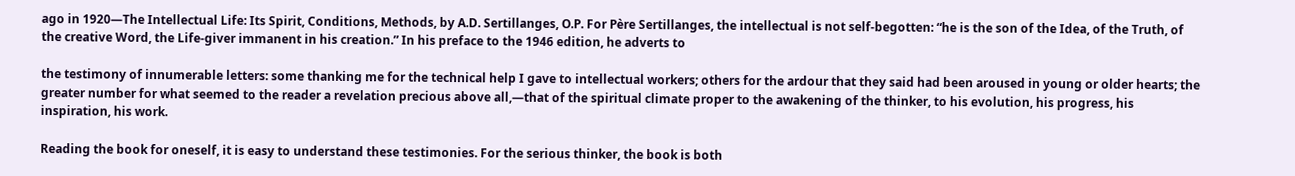ago in 1920—The Intellectual Life: Its Spirit, Conditions, Methods, by A.D. Sertillanges, O.P. For Père Sertillanges, the intellectual is not self-begotten: “he is the son of the Idea, of the Truth, of the creative Word, the Life-giver immanent in his creation.” In his preface to the 1946 edition, he adverts to

the testimony of innumerable letters: some thanking me for the technical help I gave to intellectual workers; others for the ardour that they said had been aroused in young or older hearts; the greater number for what seemed to the reader a revelation precious above all,—that of the spiritual climate proper to the awakening of the thinker, to his evolution, his progress, his inspiration, his work.

Reading the book for oneself, it is easy to understand these testimonies. For the serious thinker, the book is both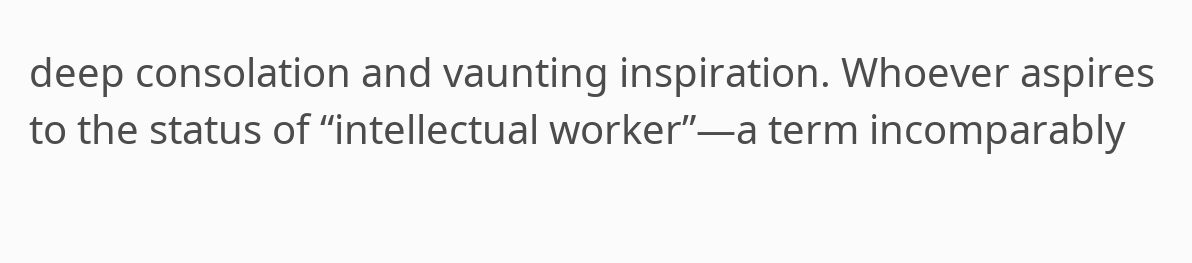deep consolation and vaunting inspiration. Whoever aspires to the status of “intellectual worker”—a term incomparably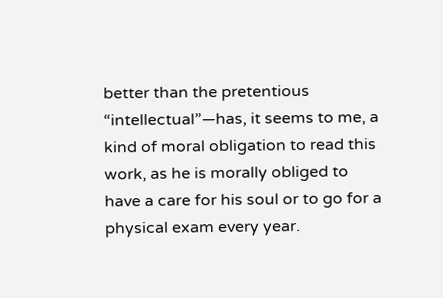better than the pretentious “intellectual”—has, it seems to me, a kind of moral obligation to read this work, as he is morally obliged to have a care for his soul or to go for a physical exam every year.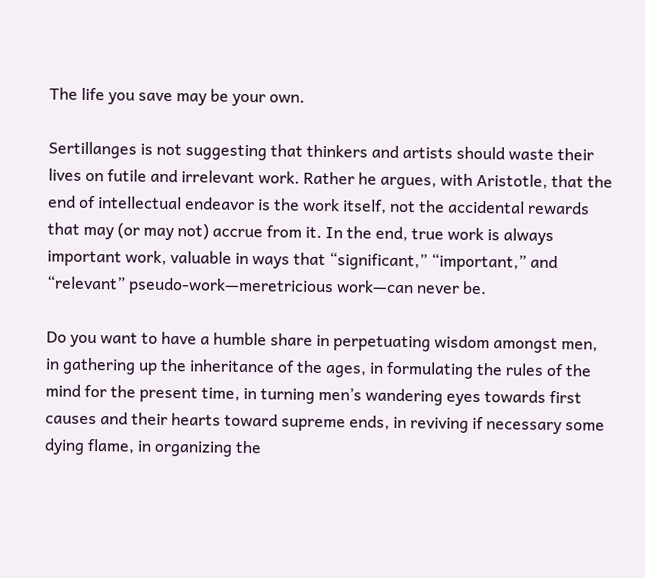The life you save may be your own.

Sertillanges is not suggesting that thinkers and artists should waste their lives on futile and irrelevant work. Rather he argues, with Aristotle, that the end of intellectual endeavor is the work itself, not the accidental rewards that may (or may not) accrue from it. In the end, true work is always important work, valuable in ways that “significant,” “important,” and “relevant” pseudo-work—meretricious work—can never be.

Do you want to have a humble share in perpetuating wisdom amongst men, in gathering up the inheritance of the ages, in formulating the rules of the mind for the present time, in turning men’s wandering eyes towards first causes and their hearts toward supreme ends, in reviving if necessary some dying flame, in organizing the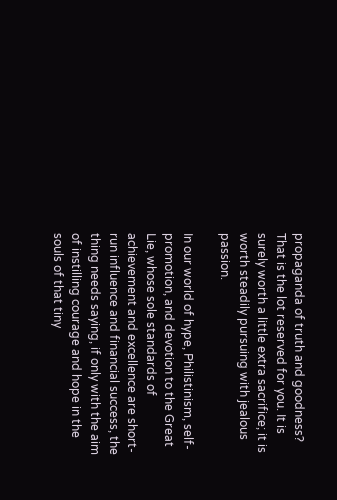propaganda of truth and goodness? That is the lot reserved for you. It is surely worth a little extra sacrifice; it is worth steadily pursuing with jealous passion.

In our world of hype, Philistinism, self-promotion, and devotion to the Great Lie, whose sole standards of achievement and excellence are short-run influence and financial success, the thing needs saying, if only with the aim of instilling courage and hope in the souls of that tiny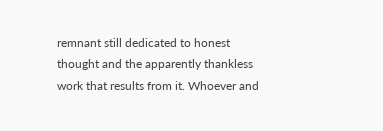remnant still dedicated to honest thought and the apparently thankless work that results from it. Whoever and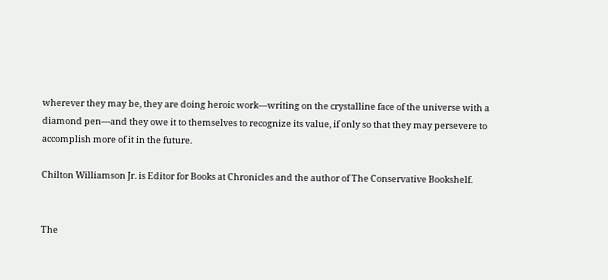wherever they may be, they are doing heroic work—writing on the crystalline face of the universe with a diamond pen—and they owe it to themselves to recognize its value, if only so that they may persevere to accomplish more of it in the future.

Chilton Williamson Jr. is Editor for Books at Chronicles and the author of The Conservative Bookshelf.


The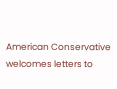American Conservative welcomes letters to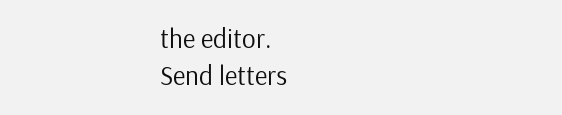the editor.
Send letters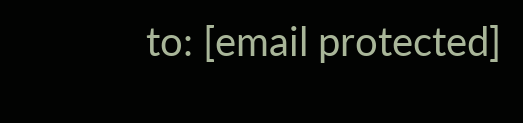to: [email protected]